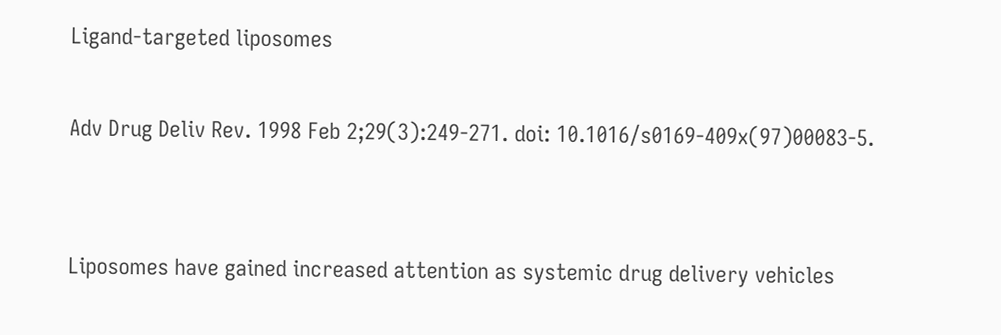Ligand-targeted liposomes

Adv Drug Deliv Rev. 1998 Feb 2;29(3):249-271. doi: 10.1016/s0169-409x(97)00083-5.


Liposomes have gained increased attention as systemic drug delivery vehicles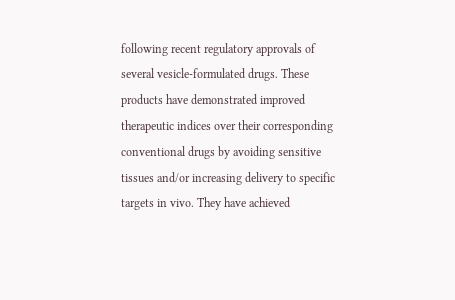following recent regulatory approvals of several vesicle-formulated drugs. These products have demonstrated improved therapeutic indices over their corresponding conventional drugs by avoiding sensitive tissues and/or increasing delivery to specific targets in vivo. They have achieved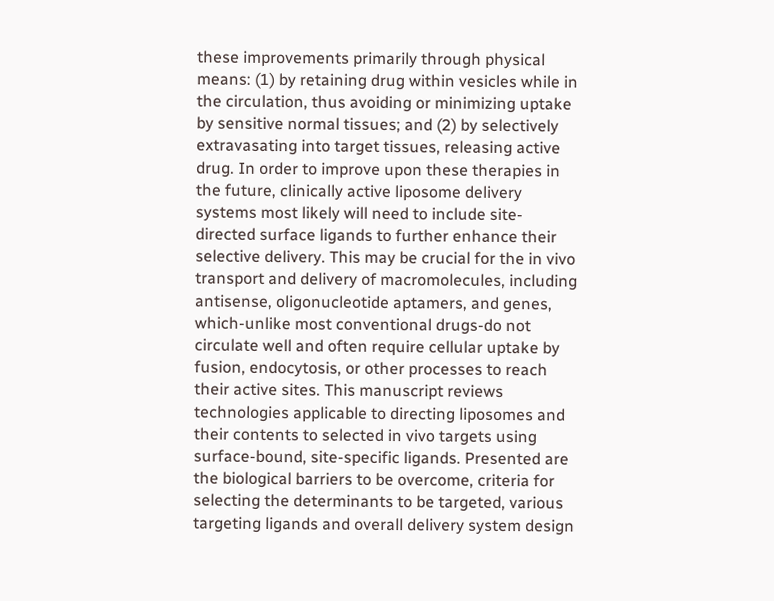these improvements primarily through physical means: (1) by retaining drug within vesicles while in the circulation, thus avoiding or minimizing uptake by sensitive normal tissues; and (2) by selectively extravasating into target tissues, releasing active drug. In order to improve upon these therapies in the future, clinically active liposome delivery systems most likely will need to include site-directed surface ligands to further enhance their selective delivery. This may be crucial for the in vivo transport and delivery of macromolecules, including antisense, oligonucleotide aptamers, and genes, which-unlike most conventional drugs-do not circulate well and often require cellular uptake by fusion, endocytosis, or other processes to reach their active sites. This manuscript reviews technologies applicable to directing liposomes and their contents to selected in vivo targets using surface-bound, site-specific ligands. Presented are the biological barriers to be overcome, criteria for selecting the determinants to be targeted, various targeting ligands and overall delivery system design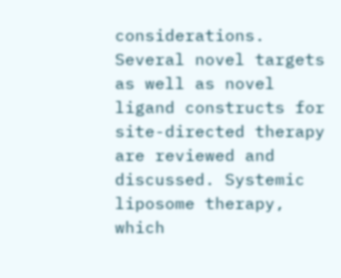considerations. Several novel targets as well as novel ligand constructs for site-directed therapy are reviewed and discussed. Systemic liposome therapy, which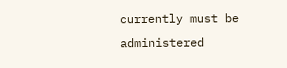currently must be administered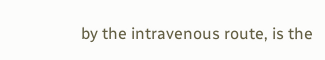by the intravenous route, is the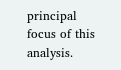principal focus of this analysis.